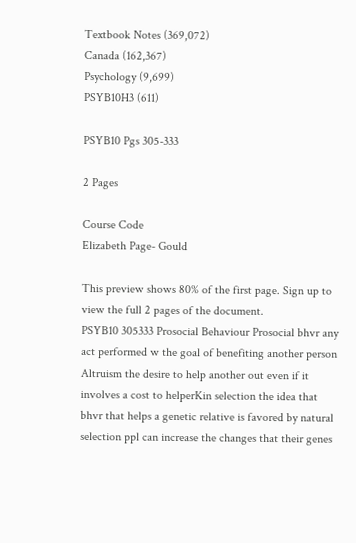Textbook Notes (369,072)
Canada (162,367)
Psychology (9,699)
PSYB10H3 (611)

PSYB10 Pgs 305-333

2 Pages

Course Code
Elizabeth Page- Gould

This preview shows 80% of the first page. Sign up to view the full 2 pages of the document.
PSYB10 305333 Prosocial Behaviour Prosocial bhvr any act performed w the goal of benefiting another person Altruism the desire to help another out even if it involves a cost to helperKin selection the idea that bhvr that helps a genetic relative is favored by natural selection ppl can increase the changes that their genes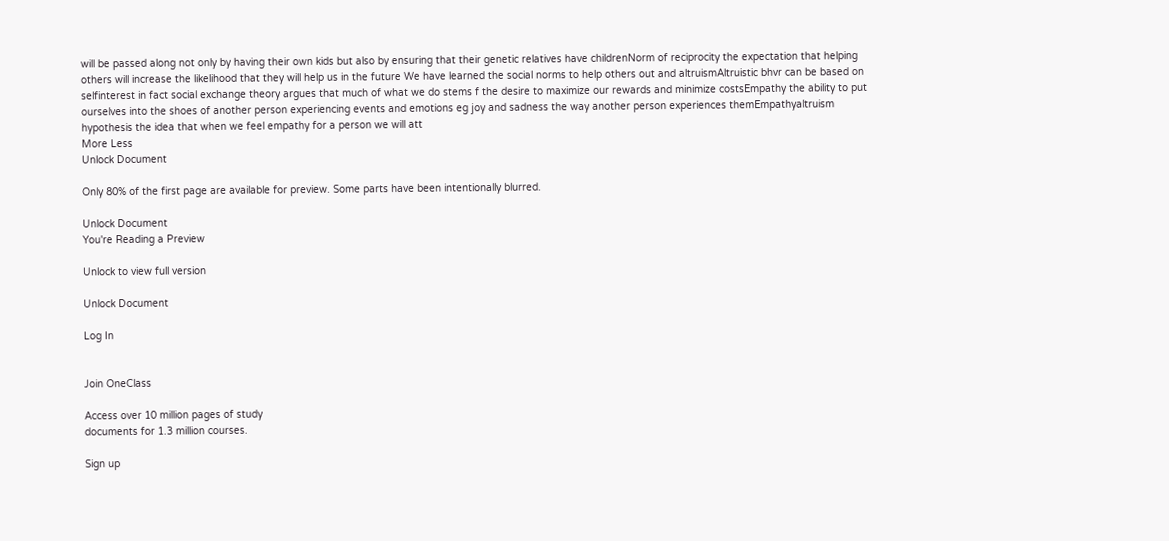will be passed along not only by having their own kids but also by ensuring that their genetic relatives have childrenNorm of reciprocity the expectation that helping others will increase the likelihood that they will help us in the future We have learned the social norms to help others out and altruismAltruistic bhvr can be based on selfinterest in fact social exchange theory argues that much of what we do stems f the desire to maximize our rewards and minimize costsEmpathy the ability to put ourselves into the shoes of another person experiencing events and emotions eg joy and sadness the way another person experiences themEmpathyaltruism hypothesis the idea that when we feel empathy for a person we will att
More Less
Unlock Document

Only 80% of the first page are available for preview. Some parts have been intentionally blurred.

Unlock Document
You're Reading a Preview

Unlock to view full version

Unlock Document

Log In


Join OneClass

Access over 10 million pages of study
documents for 1.3 million courses.

Sign up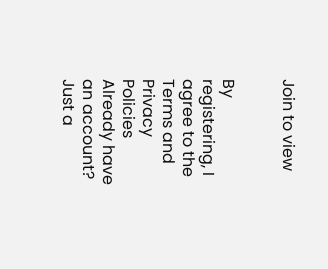Join to view


By registering, I agree to the Terms and Privacy Policies
Already have an account?
Just a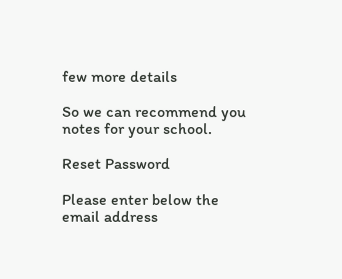few more details

So we can recommend you notes for your school.

Reset Password

Please enter below the email address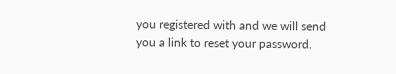you registered with and we will send you a link to reset your password.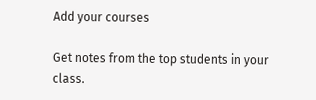Add your courses

Get notes from the top students in your class.